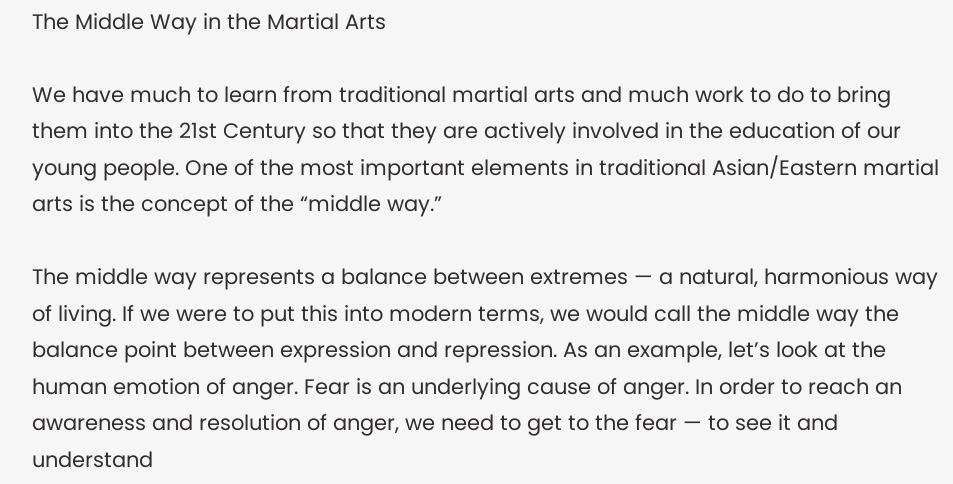The Middle Way in the Martial Arts

We have much to learn from traditional martial arts and much work to do to bring them into the 21st Century so that they are actively involved in the education of our young people. One of the most important elements in traditional Asian/Eastern martial arts is the concept of the “middle way.”

The middle way represents a balance between extremes — a natural, harmonious way of living. If we were to put this into modern terms, we would call the middle way the balance point between expression and repression. As an example, let’s look at the human emotion of anger. Fear is an underlying cause of anger. In order to reach an awareness and resolution of anger, we need to get to the fear — to see it and understand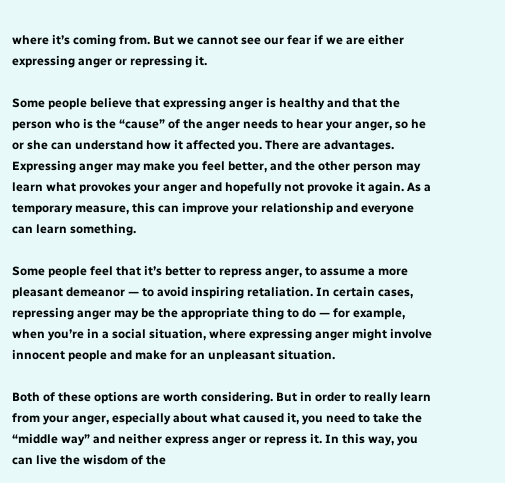where it’s coming from. But we cannot see our fear if we are either expressing anger or repressing it.

Some people believe that expressing anger is healthy and that the person who is the “cause” of the anger needs to hear your anger, so he or she can understand how it affected you. There are advantages. Expressing anger may make you feel better, and the other person may learn what provokes your anger and hopefully not provoke it again. As a temporary measure, this can improve your relationship and everyone can learn something.

Some people feel that it’s better to repress anger, to assume a more pleasant demeanor — to avoid inspiring retaliation. In certain cases, repressing anger may be the appropriate thing to do — for example, when you’re in a social situation, where expressing anger might involve innocent people and make for an unpleasant situation.

Both of these options are worth considering. But in order to really learn from your anger, especially about what caused it, you need to take the “middle way” and neither express anger or repress it. In this way, you can live the wisdom of the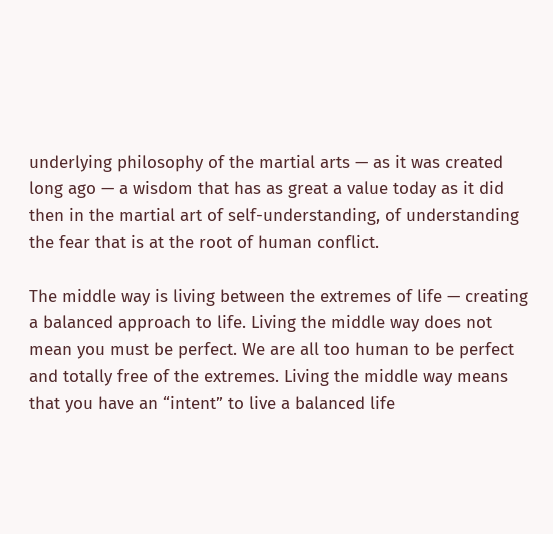underlying philosophy of the martial arts — as it was created long ago — a wisdom that has as great a value today as it did then in the martial art of self-understanding, of understanding the fear that is at the root of human conflict.

The middle way is living between the extremes of life — creating a balanced approach to life. Living the middle way does not mean you must be perfect. We are all too human to be perfect and totally free of the extremes. Living the middle way means that you have an “intent” to live a balanced life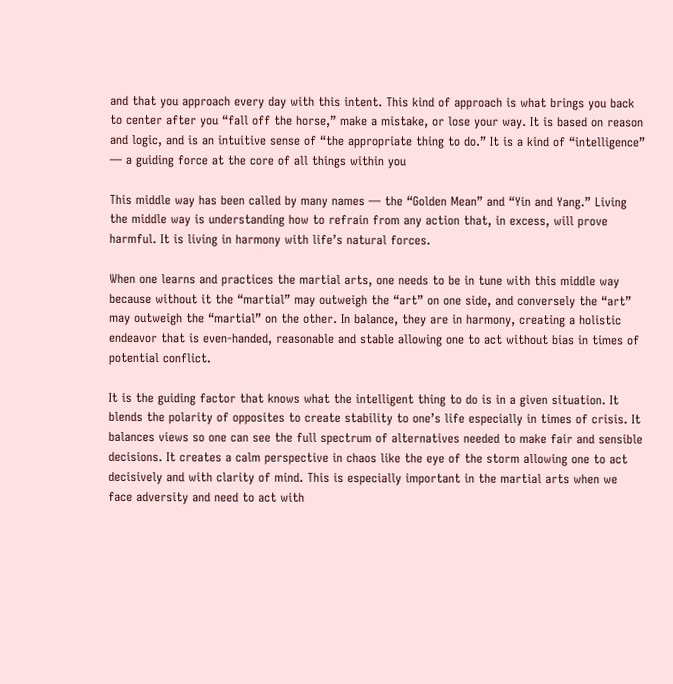and that you approach every day with this intent. This kind of approach is what brings you back to center after you “fall off the horse,” make a mistake, or lose your way. It is based on reason and logic, and is an intuitive sense of “the appropriate thing to do.” It is a kind of “intelligence” — a guiding force at the core of all things within you

This middle way has been called by many names — the “Golden Mean” and “Yin and Yang.” Living the middle way is understanding how to refrain from any action that, in excess, will prove harmful. It is living in harmony with life’s natural forces.

When one learns and practices the martial arts, one needs to be in tune with this middle way because without it the “martial” may outweigh the “art” on one side, and conversely the “art” may outweigh the “martial” on the other. In balance, they are in harmony, creating a holistic endeavor that is even-handed, reasonable and stable allowing one to act without bias in times of potential conflict.

It is the guiding factor that knows what the intelligent thing to do is in a given situation. It blends the polarity of opposites to create stability to one’s life especially in times of crisis. It balances views so one can see the full spectrum of alternatives needed to make fair and sensible decisions. It creates a calm perspective in chaos like the eye of the storm allowing one to act decisively and with clarity of mind. This is especially important in the martial arts when we face adversity and need to act with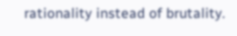rationality instead of brutality.